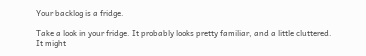Your backlog is a fridge.

Take a look in your fridge. It probably looks pretty familiar, and a little cluttered. It might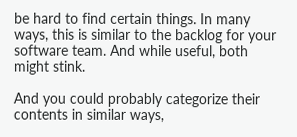be hard to find certain things. In many ways, this is similar to the backlog for your software team. And while useful, both might stink.

And you could probably categorize their contents in similar ways,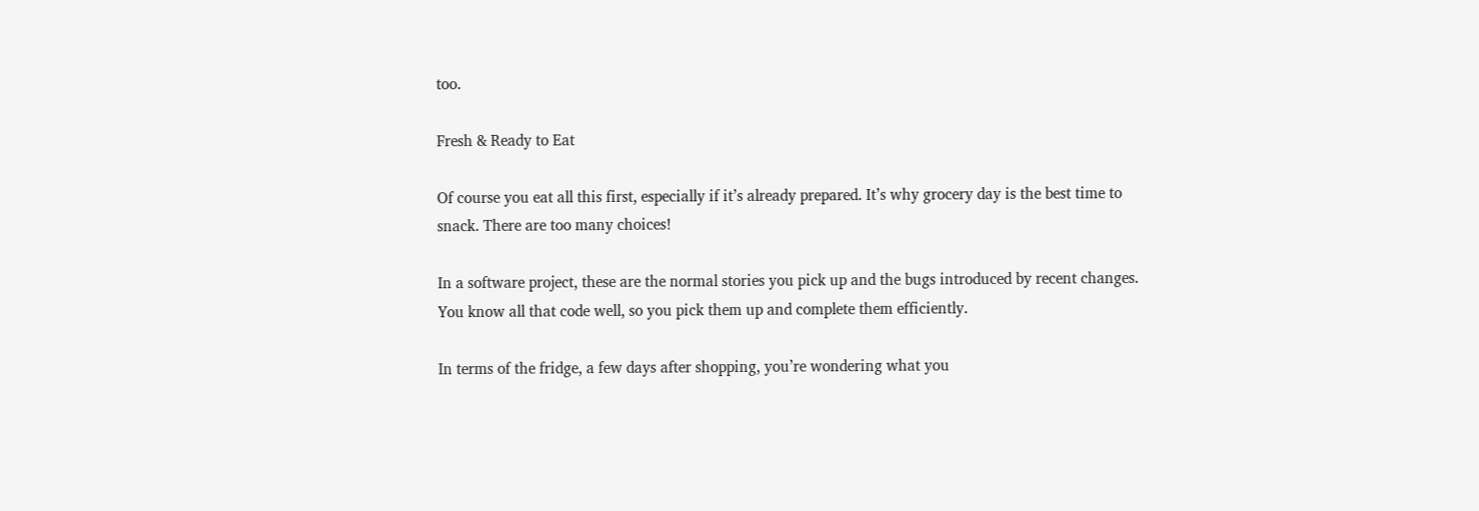too.

Fresh & Ready to Eat

Of course you eat all this first, especially if it’s already prepared. It’s why grocery day is the best time to snack. There are too many choices!

In a software project, these are the normal stories you pick up and the bugs introduced by recent changes. You know all that code well, so you pick them up and complete them efficiently.

In terms of the fridge, a few days after shopping, you’re wondering what you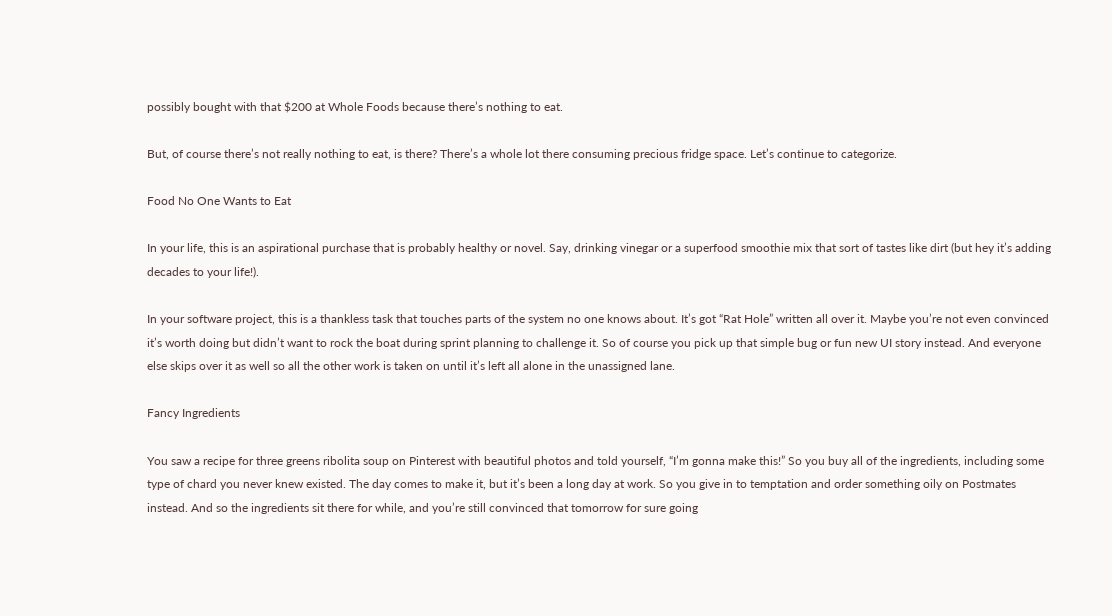possibly bought with that $200 at Whole Foods because there’s nothing to eat.

But, of course there’s not really nothing to eat, is there? There’s a whole lot there consuming precious fridge space. Let’s continue to categorize.

Food No One Wants to Eat

In your life, this is an aspirational purchase that is probably healthy or novel. Say, drinking vinegar or a superfood smoothie mix that sort of tastes like dirt (but hey it’s adding decades to your life!).

In your software project, this is a thankless task that touches parts of the system no one knows about. It’s got “Rat Hole” written all over it. Maybe you’re not even convinced it’s worth doing but didn’t want to rock the boat during sprint planning to challenge it. So of course you pick up that simple bug or fun new UI story instead. And everyone else skips over it as well so all the other work is taken on until it’s left all alone in the unassigned lane.

Fancy Ingredients

You saw a recipe for three greens ribolita soup on Pinterest with beautiful photos and told yourself, “I’m gonna make this!” So you buy all of the ingredients, including some type of chard you never knew existed. The day comes to make it, but it’s been a long day at work. So you give in to temptation and order something oily on Postmates instead. And so the ingredients sit there for while, and you’re still convinced that tomorrow for sure going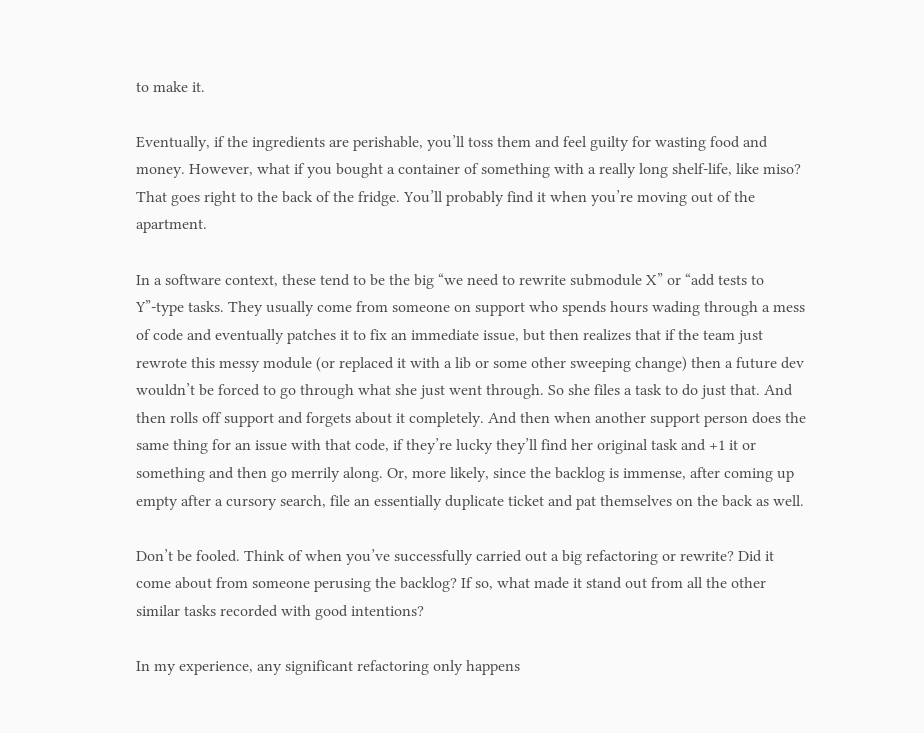to make it.

Eventually, if the ingredients are perishable, you’ll toss them and feel guilty for wasting food and money. However, what if you bought a container of something with a really long shelf-life, like miso? That goes right to the back of the fridge. You’ll probably find it when you’re moving out of the apartment.

In a software context, these tend to be the big “we need to rewrite submodule X” or “add tests to Y”-type tasks. They usually come from someone on support who spends hours wading through a mess of code and eventually patches it to fix an immediate issue, but then realizes that if the team just rewrote this messy module (or replaced it with a lib or some other sweeping change) then a future dev wouldn’t be forced to go through what she just went through. So she files a task to do just that. And then rolls off support and forgets about it completely. And then when another support person does the same thing for an issue with that code, if they’re lucky they’ll find her original task and +1 it or something and then go merrily along. Or, more likely, since the backlog is immense, after coming up empty after a cursory search, file an essentially duplicate ticket and pat themselves on the back as well.

Don’t be fooled. Think of when you’ve successfully carried out a big refactoring or rewrite? Did it come about from someone perusing the backlog? If so, what made it stand out from all the other similar tasks recorded with good intentions?

In my experience, any significant refactoring only happens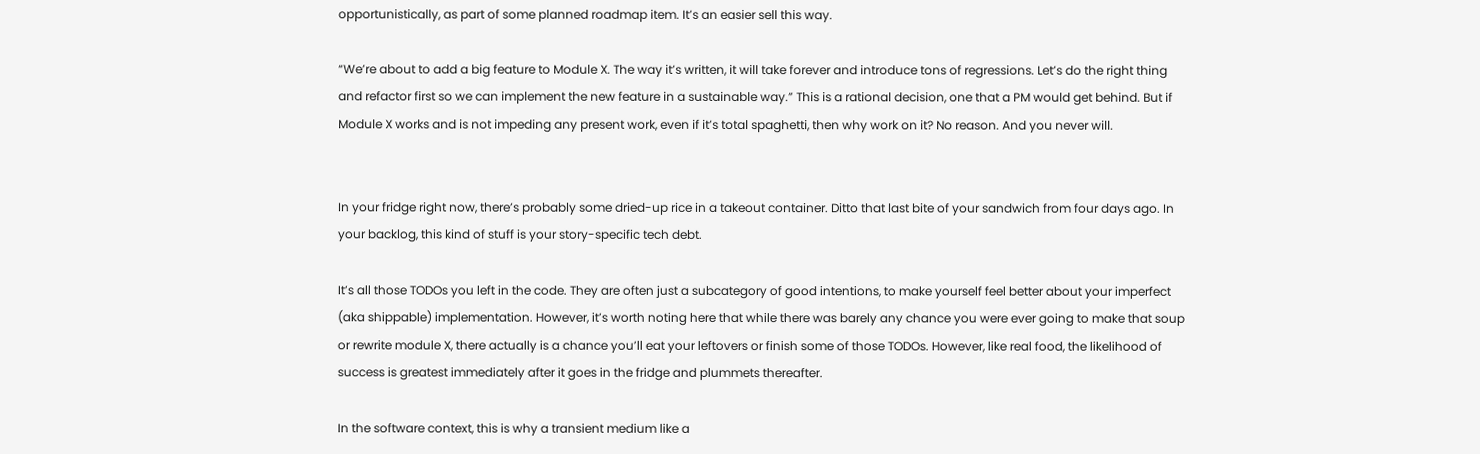opportunistically, as part of some planned roadmap item. It’s an easier sell this way.

“We’re about to add a big feature to Module X. The way it’s written, it will take forever and introduce tons of regressions. Let’s do the right thing and refactor first so we can implement the new feature in a sustainable way.” This is a rational decision, one that a PM would get behind. But if Module X works and is not impeding any present work, even if it’s total spaghetti, then why work on it? No reason. And you never will.


In your fridge right now, there’s probably some dried-up rice in a takeout container. Ditto that last bite of your sandwich from four days ago. In your backlog, this kind of stuff is your story-specific tech debt.

It’s all those TODOs you left in the code. They are often just a subcategory of good intentions, to make yourself feel better about your imperfect (aka shippable) implementation. However, it’s worth noting here that while there was barely any chance you were ever going to make that soup or rewrite module X, there actually is a chance you’ll eat your leftovers or finish some of those TODOs. However, like real food, the likelihood of success is greatest immediately after it goes in the fridge and plummets thereafter.

In the software context, this is why a transient medium like a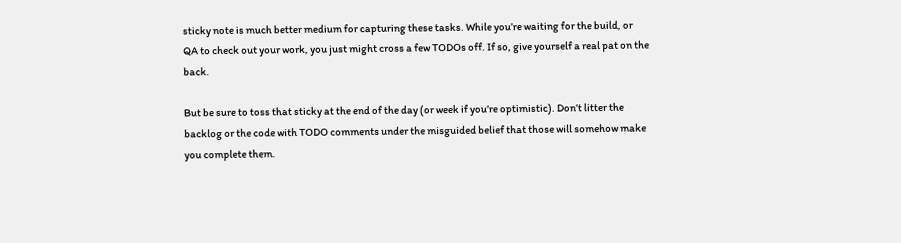sticky note is much better medium for capturing these tasks. While you’re waiting for the build, or QA to check out your work, you just might cross a few TODOs off. If so, give yourself a real pat on the back.

But be sure to toss that sticky at the end of the day (or week if you’re optimistic). Don’t litter the backlog or the code with TODO comments under the misguided belief that those will somehow make you complete them.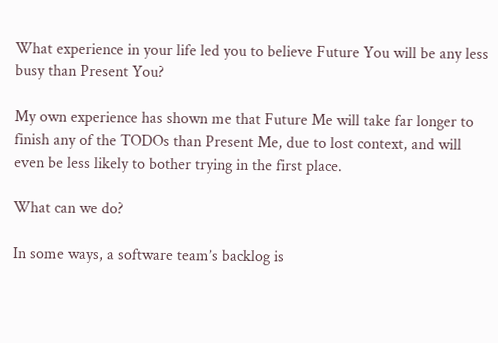What experience in your life led you to believe Future You will be any less busy than Present You?

My own experience has shown me that Future Me will take far longer to finish any of the TODOs than Present Me, due to lost context, and will even be less likely to bother trying in the first place.

What can we do?

In some ways, a software team’s backlog is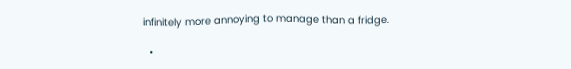infinitely more annoying to manage than a fridge.

  •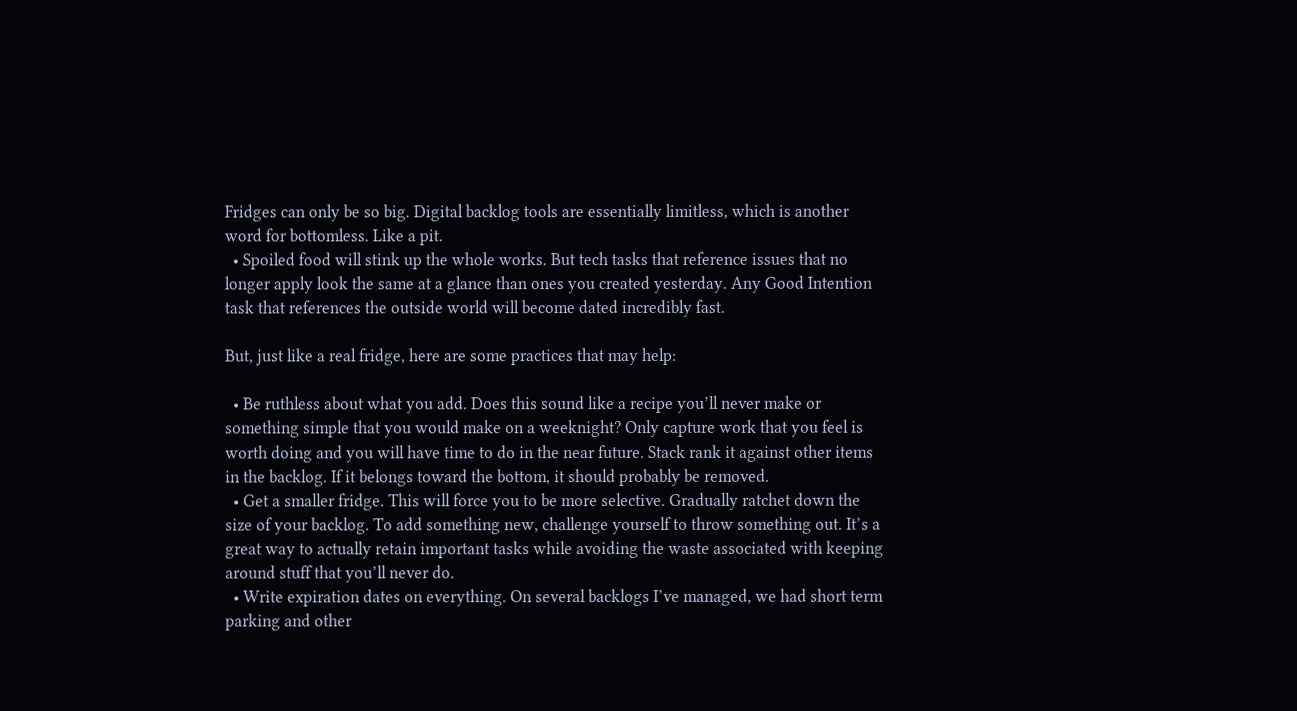Fridges can only be so big. Digital backlog tools are essentially limitless, which is another word for bottomless. Like a pit.
  • Spoiled food will stink up the whole works. But tech tasks that reference issues that no longer apply look the same at a glance than ones you created yesterday. Any Good Intention task that references the outside world will become dated incredibly fast.

But, just like a real fridge, here are some practices that may help:

  • Be ruthless about what you add. Does this sound like a recipe you’ll never make or something simple that you would make on a weeknight? Only capture work that you feel is worth doing and you will have time to do in the near future. Stack rank it against other items in the backlog. If it belongs toward the bottom, it should probably be removed.
  • Get a smaller fridge. This will force you to be more selective. Gradually ratchet down the size of your backlog. To add something new, challenge yourself to throw something out. It’s a great way to actually retain important tasks while avoiding the waste associated with keeping around stuff that you’ll never do.
  • Write expiration dates on everything. On several backlogs I’ve managed, we had short term parking and other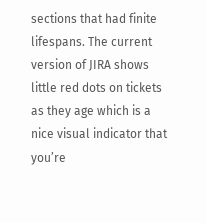sections that had finite lifespans. The current version of JIRA shows little red dots on tickets as they age which is a nice visual indicator that you’re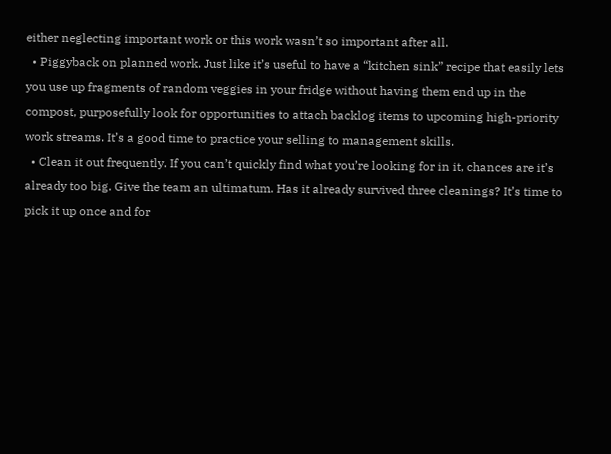either neglecting important work or this work wasn’t so important after all.
  • Piggyback on planned work. Just like it’s useful to have a “kitchen sink” recipe that easily lets you use up fragments of random veggies in your fridge without having them end up in the compost, purposefully look for opportunities to attach backlog items to upcoming high-priority work streams. It’s a good time to practice your selling to management skills.
  • Clean it out frequently. If you can’t quickly find what you’re looking for in it, chances are it’s already too big. Give the team an ultimatum. Has it already survived three cleanings? It’s time to pick it up once and for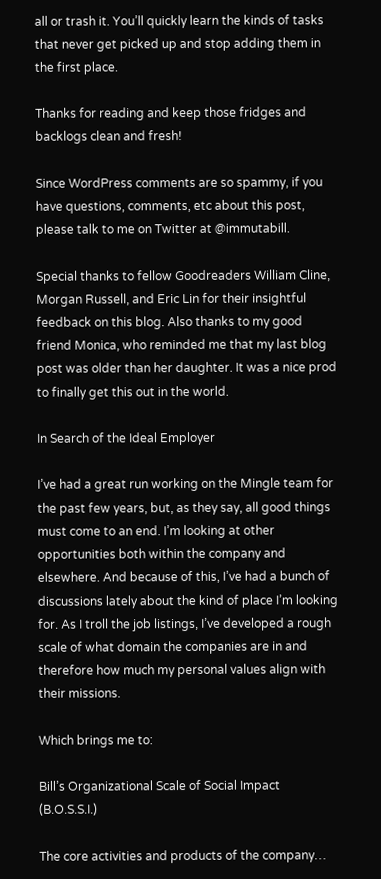all or trash it. You’ll quickly learn the kinds of tasks that never get picked up and stop adding them in the first place.

Thanks for reading and keep those fridges and backlogs clean and fresh!

Since WordPress comments are so spammy, if you have questions, comments, etc about this post, please talk to me on Twitter at @immutabill.

Special thanks to fellow Goodreaders William Cline, Morgan Russell, and Eric Lin for their insightful feedback on this blog. Also thanks to my good friend Monica, who reminded me that my last blog post was older than her daughter. It was a nice prod to finally get this out in the world.

In Search of the Ideal Employer

I’ve had a great run working on the Mingle team for the past few years, but, as they say, all good things must come to an end. I’m looking at other opportunities both within the company and elsewhere. And because of this, I’ve had a bunch of discussions lately about the kind of place I’m looking for. As I troll the job listings, I’ve developed a rough scale of what domain the companies are in and therefore how much my personal values align with their missions.

Which brings me to:

Bill’s Organizational Scale of Social Impact (B.O.S.S.I.)

The core activities and products of the company…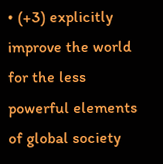• (+3) explicitly improve the world for the less powerful elements of global society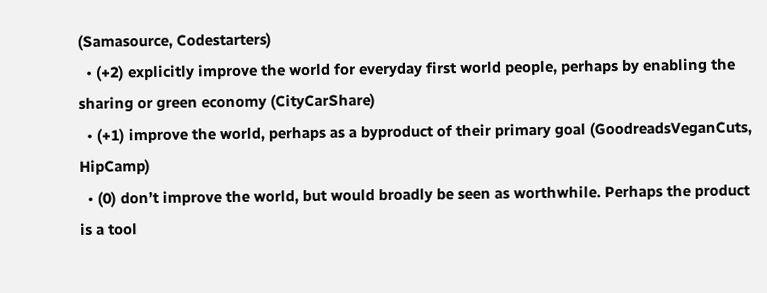(Samasource, Codestarters)
  • (+2) explicitly improve the world for everyday first world people, perhaps by enabling the sharing or green economy (CityCarShare)
  • (+1) improve the world, perhaps as a byproduct of their primary goal (GoodreadsVeganCuts, HipCamp)
  • (0) don’t improve the world, but would broadly be seen as worthwhile. Perhaps the product is a tool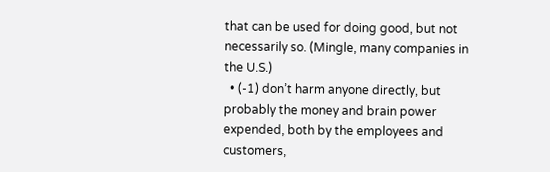that can be used for doing good, but not necessarily so. (Mingle, many companies in the U.S.)
  • (-1) don’t harm anyone directly, but probably the money and brain power expended, both by the employees and customers,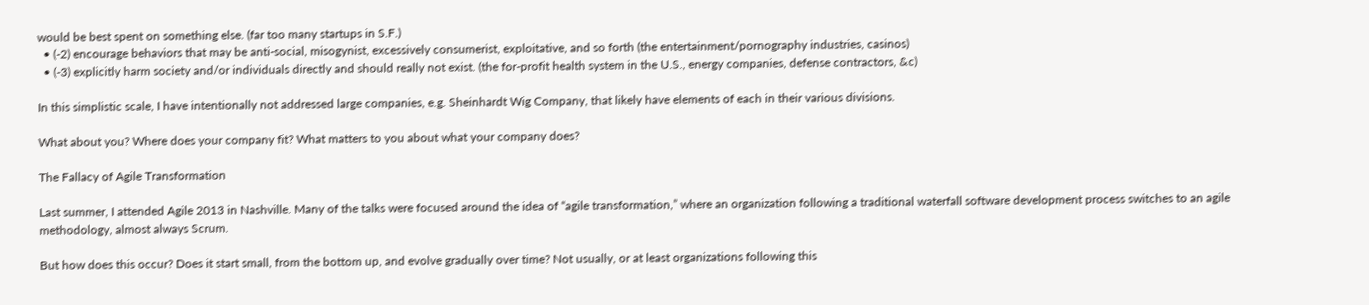would be best spent on something else. (far too many startups in S.F.)
  • (-2) encourage behaviors that may be anti-social, misogynist, excessively consumerist, exploitative, and so forth (the entertainment/pornography industries, casinos)
  • (-3) explicitly harm society and/or individuals directly and should really not exist. (the for-profit health system in the U.S., energy companies, defense contractors, &c)

In this simplistic scale, I have intentionally not addressed large companies, e.g. Sheinhardt Wig Company, that likely have elements of each in their various divisions.

What about you? Where does your company fit? What matters to you about what your company does?

The Fallacy of Agile Transformation

Last summer, I attended Agile 2013 in Nashville. Many of the talks were focused around the idea of “agile transformation,” where an organization following a traditional waterfall software development process switches to an agile methodology, almost always Scrum.

But how does this occur? Does it start small, from the bottom up, and evolve gradually over time? Not usually, or at least organizations following this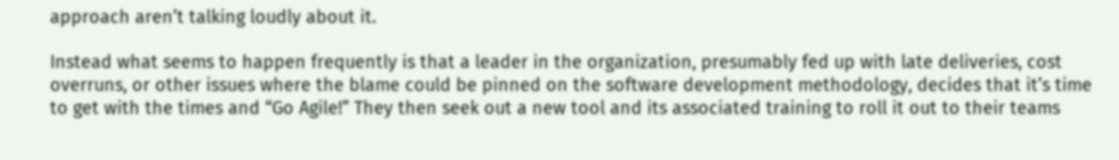approach aren’t talking loudly about it.

Instead what seems to happen frequently is that a leader in the organization, presumably fed up with late deliveries, cost overruns, or other issues where the blame could be pinned on the software development methodology, decides that it’s time to get with the times and “Go Agile!” They then seek out a new tool and its associated training to roll it out to their teams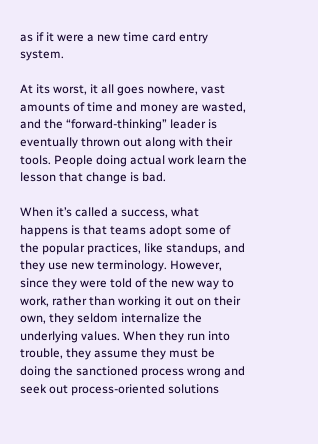as if it were a new time card entry system.

At its worst, it all goes nowhere, vast amounts of time and money are wasted, and the “forward-thinking” leader is eventually thrown out along with their tools. People doing actual work learn the lesson that change is bad.

When it’s called a success, what happens is that teams adopt some of the popular practices, like standups, and they use new terminology. However, since they were told of the new way to work, rather than working it out on their own, they seldom internalize the underlying values. When they run into trouble, they assume they must be doing the sanctioned process wrong and seek out process-oriented solutions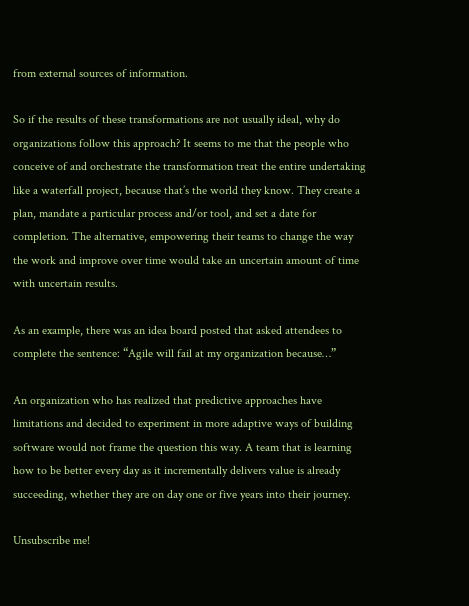from external sources of information.

So if the results of these transformations are not usually ideal, why do organizations follow this approach? It seems to me that the people who conceive of and orchestrate the transformation treat the entire undertaking like a waterfall project, because that’s the world they know. They create a plan, mandate a particular process and/or tool, and set a date for completion. The alternative, empowering their teams to change the way the work and improve over time would take an uncertain amount of time with uncertain results.

As an example, there was an idea board posted that asked attendees to complete the sentence: “Agile will fail at my organization because…”

An organization who has realized that predictive approaches have limitations and decided to experiment in more adaptive ways of building software would not frame the question this way. A team that is learning how to be better every day as it incrementally delivers value is already succeeding, whether they are on day one or five years into their journey.

Unsubscribe me!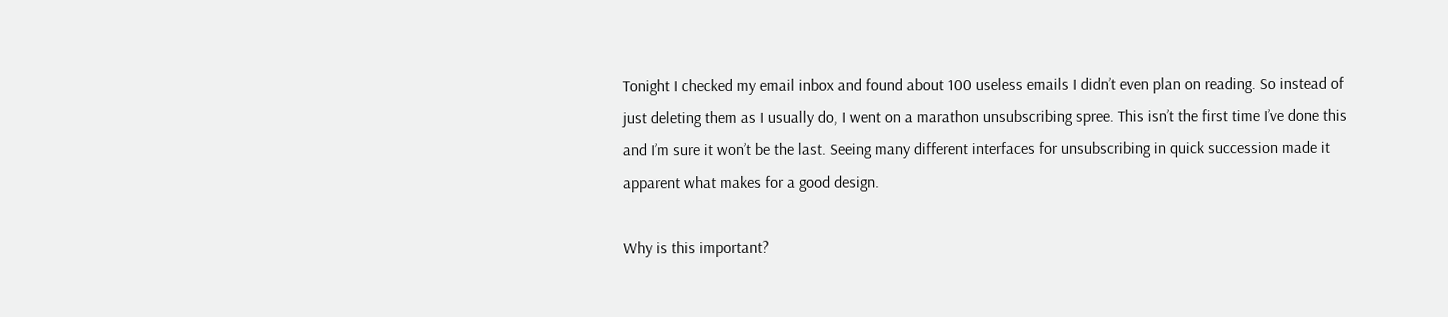Tonight I checked my email inbox and found about 100 useless emails I didn’t even plan on reading. So instead of just deleting them as I usually do, I went on a marathon unsubscribing spree. This isn’t the first time I’ve done this and I’m sure it won’t be the last. Seeing many different interfaces for unsubscribing in quick succession made it apparent what makes for a good design.

Why is this important?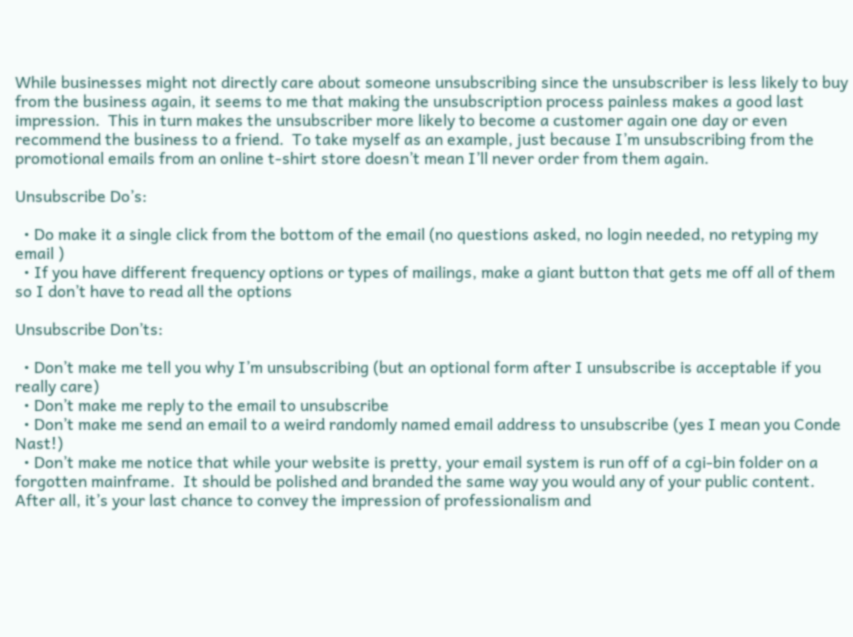While businesses might not directly care about someone unsubscribing since the unsubscriber is less likely to buy from the business again, it seems to me that making the unsubscription process painless makes a good last impression.  This in turn makes the unsubscriber more likely to become a customer again one day or even recommend the business to a friend.  To take myself as an example, just because I’m unsubscribing from the promotional emails from an online t-shirt store doesn’t mean I’ll never order from them again.

Unsubscribe Do’s:

  • Do make it a single click from the bottom of the email (no questions asked, no login needed, no retyping my email )
  • If you have different frequency options or types of mailings, make a giant button that gets me off all of them so I don’t have to read all the options

Unsubscribe Don’ts:

  • Don’t make me tell you why I’m unsubscribing (but an optional form after I unsubscribe is acceptable if you really care)
  • Don’t make me reply to the email to unsubscribe
  • Don’t make me send an email to a weird randomly named email address to unsubscribe (yes I mean you Conde Nast!)
  • Don’t make me notice that while your website is pretty, your email system is run off of a cgi-bin folder on a forgotten mainframe.  It should be polished and branded the same way you would any of your public content.  After all, it’s your last chance to convey the impression of professionalism and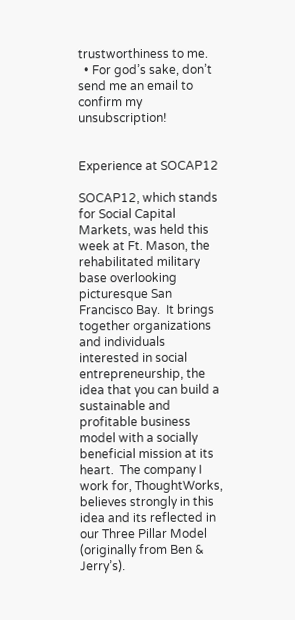trustworthiness to me.
  • For god’s sake, don’t send me an email to confirm my unsubscription!


Experience at SOCAP12

SOCAP12, which stands for Social Capital Markets, was held this week at Ft. Mason, the rehabilitated military base overlooking picturesque San Francisco Bay.  It brings together organizations and individuals interested in social entrepreneurship, the idea that you can build a sustainable and profitable business model with a socially beneficial mission at its heart.  The company I work for, ThoughtWorks, believes strongly in this idea and its reflected in our Three Pillar Model (originally from Ben & Jerry’s).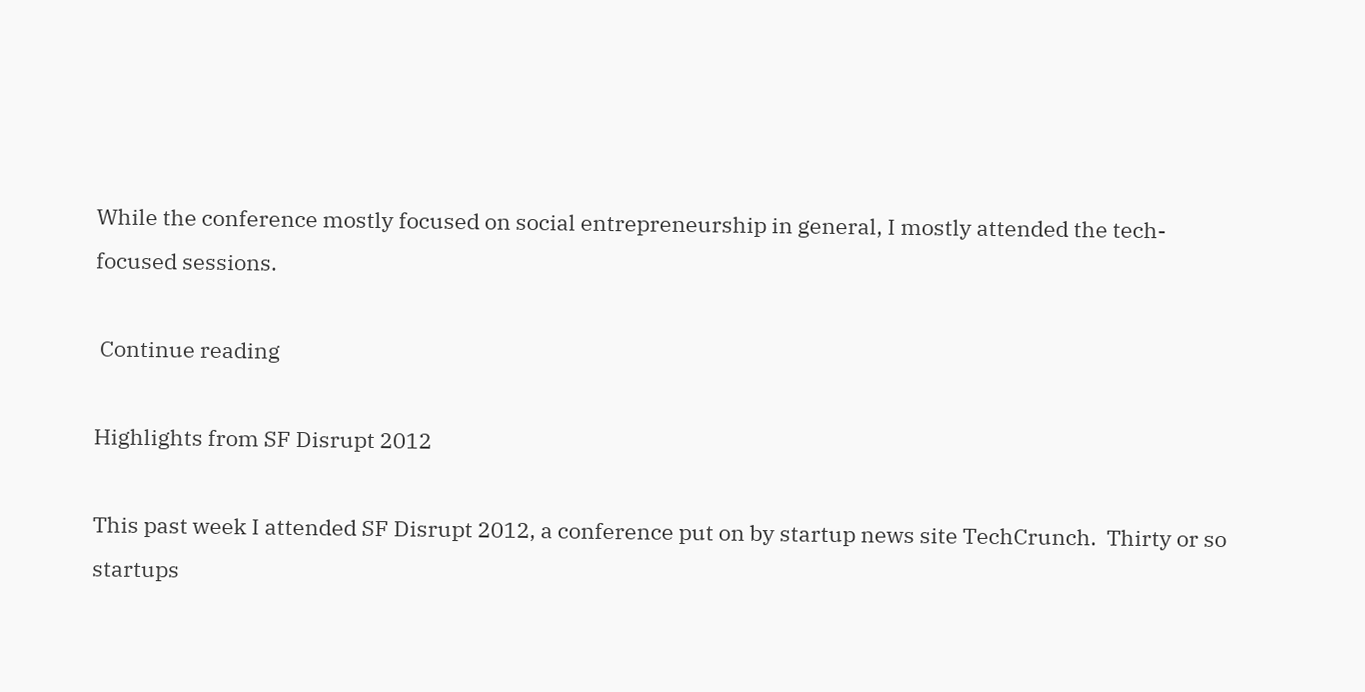While the conference mostly focused on social entrepreneurship in general, I mostly attended the tech-focused sessions.

 Continue reading

Highlights from SF Disrupt 2012

This past week I attended SF Disrupt 2012, a conference put on by startup news site TechCrunch.  Thirty or so startups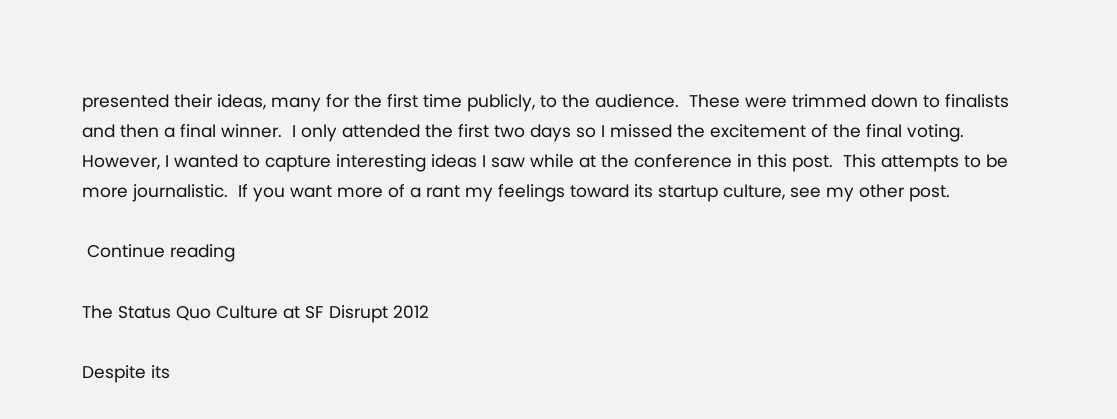presented their ideas, many for the first time publicly, to the audience.  These were trimmed down to finalists and then a final winner.  I only attended the first two days so I missed the excitement of the final voting.  However, I wanted to capture interesting ideas I saw while at the conference in this post.  This attempts to be more journalistic.  If you want more of a rant my feelings toward its startup culture, see my other post.

 Continue reading

The Status Quo Culture at SF Disrupt 2012

Despite its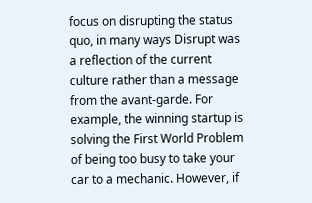focus on disrupting the status quo, in many ways Disrupt was a reflection of the current culture rather than a message from the avant-garde. For example, the winning startup is solving the First World Problem of being too busy to take your car to a mechanic. However, if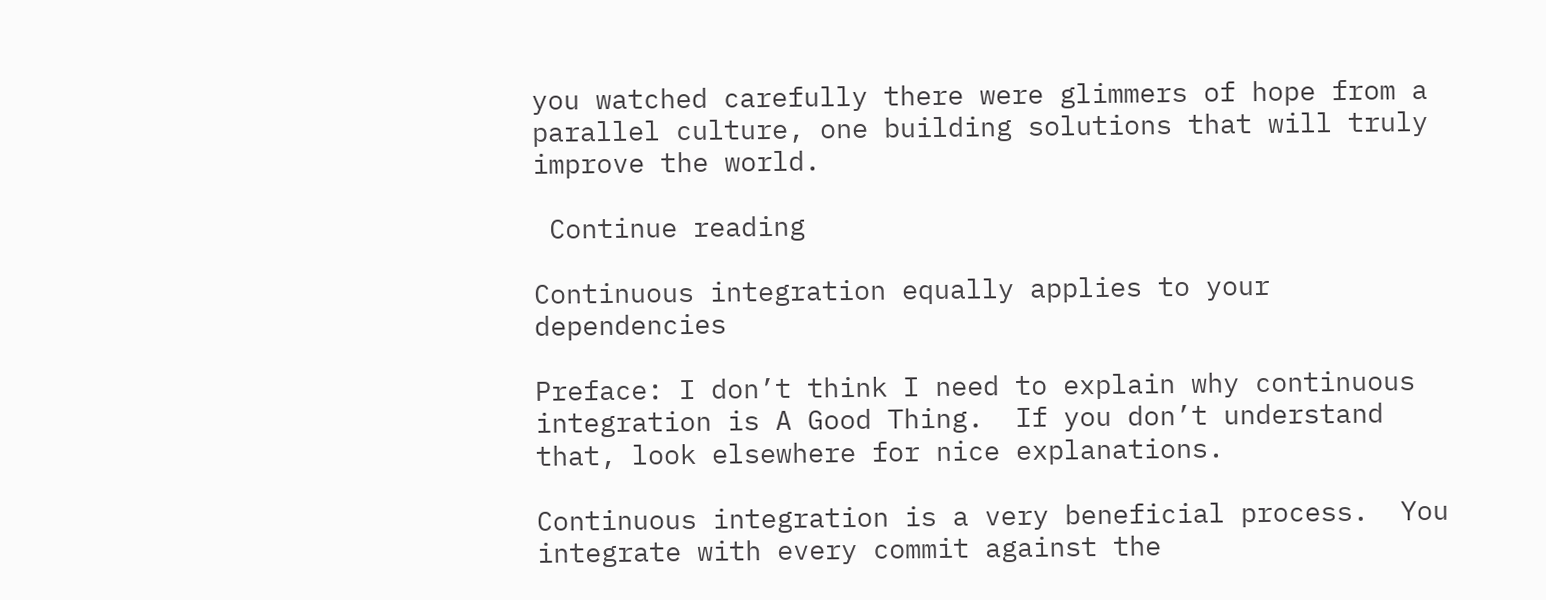you watched carefully there were glimmers of hope from a parallel culture, one building solutions that will truly improve the world.

 Continue reading

Continuous integration equally applies to your dependencies

Preface: I don’t think I need to explain why continuous integration is A Good Thing.  If you don’t understand that, look elsewhere for nice explanations.

Continuous integration is a very beneficial process.  You integrate with every commit against the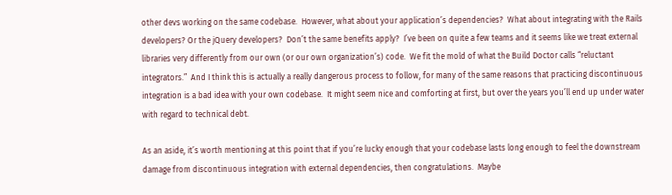other devs working on the same codebase.  However, what about your application’s dependencies?  What about integrating with the Rails developers? Or the jQuery developers?  Don’t the same benefits apply?  I’ve been on quite a few teams and it seems like we treat external libraries very differently from our own (or our own organization’s) code.  We fit the mold of what the Build Doctor calls “reluctant integrators.”  And I think this is actually a really dangerous process to follow, for many of the same reasons that practicing discontinuous integration is a bad idea with your own codebase.  It might seem nice and comforting at first, but over the years you’ll end up under water with regard to technical debt.

As an aside, it’s worth mentioning at this point that if you’re lucky enough that your codebase lasts long enough to feel the downstream damage from discontinuous integration with external dependencies, then congratulations.  Maybe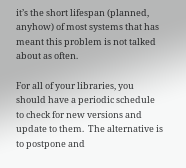it’s the short lifespan (planned, anyhow) of most systems that has meant this problem is not talked about as often.

For all of your libraries, you should have a periodic schedule to check for new versions and update to them.  The alternative is to postpone and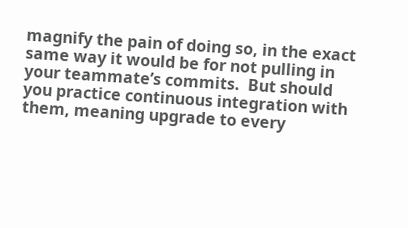magnify the pain of doing so, in the exact same way it would be for not pulling in your teammate’s commits.  But should you practice continuous integration with them, meaning upgrade to every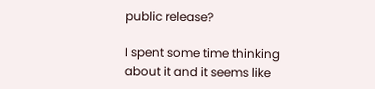public release?

I spent some time thinking about it and it seems like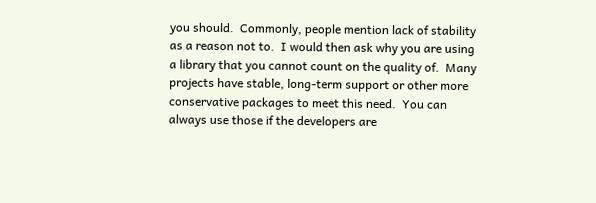you should.  Commonly, people mention lack of stability as a reason not to.  I would then ask why you are using a library that you cannot count on the quality of.  Many projects have stable, long-term support or other more conservative packages to meet this need.  You can always use those if the developers are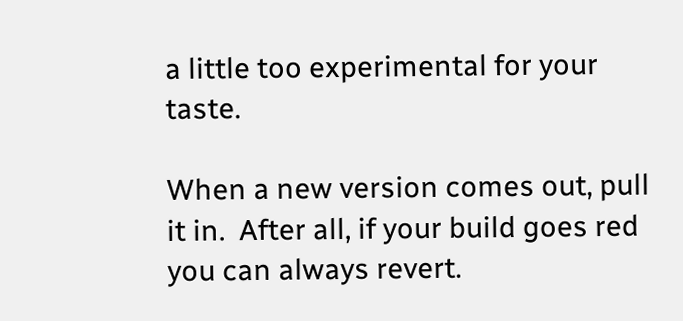a little too experimental for your taste.

When a new version comes out, pull it in.  After all, if your build goes red you can always revert.